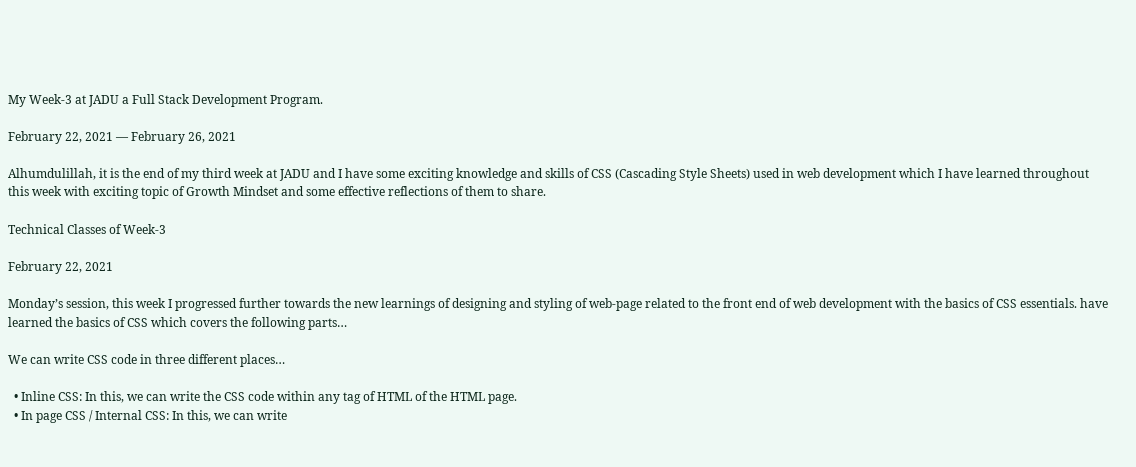My Week-3 at JADU a Full Stack Development Program.

February 22, 2021 — February 26, 2021

Alhumdulillah, it is the end of my third week at JADU and I have some exciting knowledge and skills of CSS (Cascading Style Sheets) used in web development which I have learned throughout this week with exciting topic of Growth Mindset and some effective reflections of them to share.

Technical Classes of Week-3

February 22, 2021

Monday’s session, this week I progressed further towards the new learnings of designing and styling of web-page related to the front end of web development with the basics of CSS essentials. have learned the basics of CSS which covers the following parts…

We can write CSS code in three different places…

  • Inline CSS: In this, we can write the CSS code within any tag of HTML of the HTML page.
  • In page CSS / Internal CSS: In this, we can write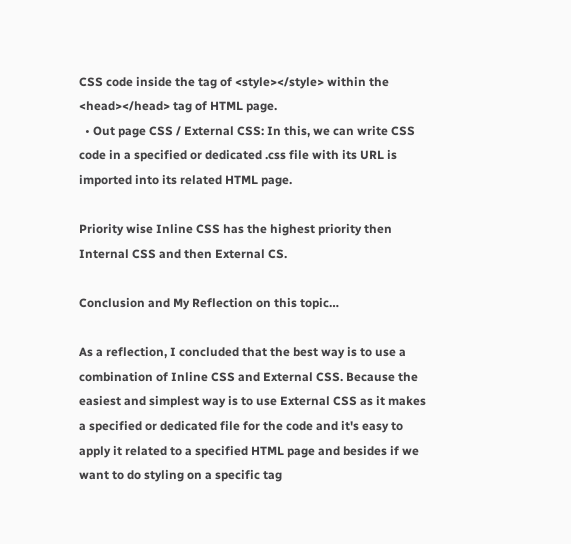CSS code inside the tag of <style></style> within the <head></head> tag of HTML page.
  • Out page CSS / External CSS: In this, we can write CSS code in a specified or dedicated .css file with its URL is imported into its related HTML page.

Priority wise Inline CSS has the highest priority then Internal CSS and then External CS.

Conclusion and My Reflection on this topic…

As a reflection, I concluded that the best way is to use a combination of Inline CSS and External CSS. Because the easiest and simplest way is to use External CSS as it makes a specified or dedicated file for the code and it's easy to apply it related to a specified HTML page and besides if we want to do styling on a specific tag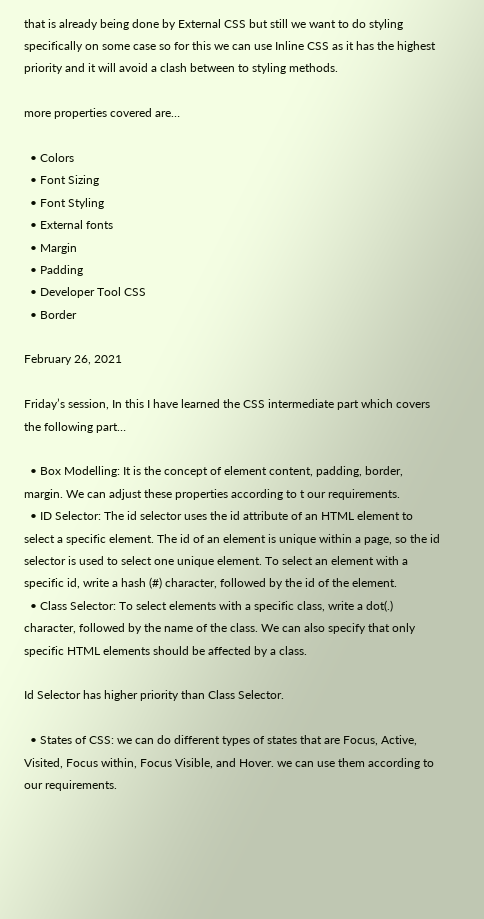that is already being done by External CSS but still we want to do styling specifically on some case so for this we can use Inline CSS as it has the highest priority and it will avoid a clash between to styling methods.

more properties covered are…

  • Colors
  • Font Sizing
  • Font Styling
  • External fonts
  • Margin
  • Padding
  • Developer Tool CSS
  • Border

February 26, 2021

Friday’s session, In this I have learned the CSS intermediate part which covers the following part…

  • Box Modelling: It is the concept of element content, padding, border, margin. We can adjust these properties according to t our requirements.
  • ID Selector: The id selector uses the id attribute of an HTML element to select a specific element. The id of an element is unique within a page, so the id selector is used to select one unique element. To select an element with a specific id, write a hash (#) character, followed by the id of the element.
  • Class Selector: To select elements with a specific class, write a dot(.) character, followed by the name of the class. We can also specify that only specific HTML elements should be affected by a class.

Id Selector has higher priority than Class Selector.

  • States of CSS: we can do different types of states that are Focus, Active, Visited, Focus within, Focus Visible, and Hover. we can use them according to our requirements.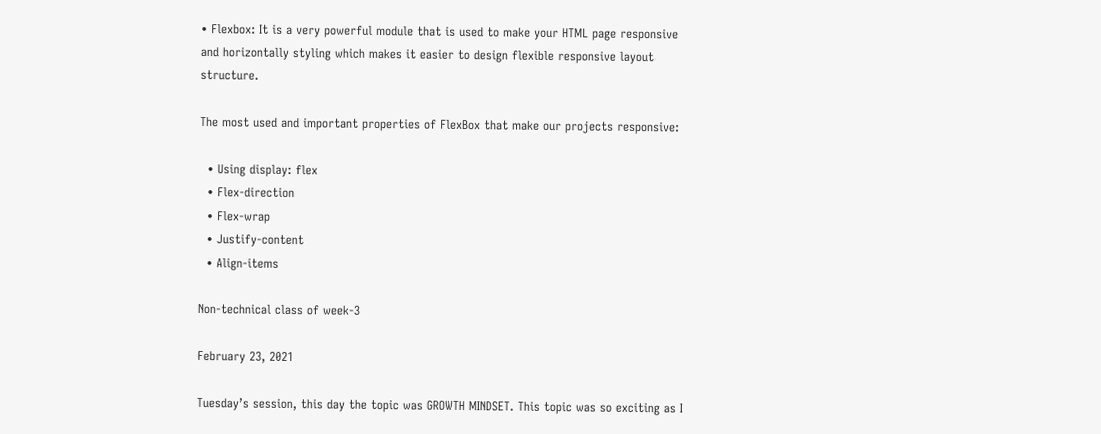• Flexbox: It is a very powerful module that is used to make your HTML page responsive and horizontally styling which makes it easier to design flexible responsive layout structure.

The most used and important properties of FlexBox that make our projects responsive:

  • Using display: flex
  • Flex-direction
  • Flex-wrap
  • Justify-content
  • Align-items

Non-technical class of week-3

February 23, 2021

Tuesday’s session, this day the topic was GROWTH MINDSET. This topic was so exciting as I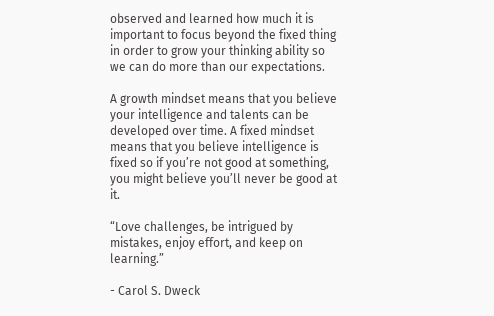observed and learned how much it is important to focus beyond the fixed thing in order to grow your thinking ability so we can do more than our expectations.

A growth mindset means that you believe your intelligence and talents can be developed over time. A fixed mindset means that you believe intelligence is fixed so if you’re not good at something, you might believe you’ll never be good at it.

“Love challenges, be intrigued by mistakes, enjoy effort, and keep on learning.”

- Carol S. Dweck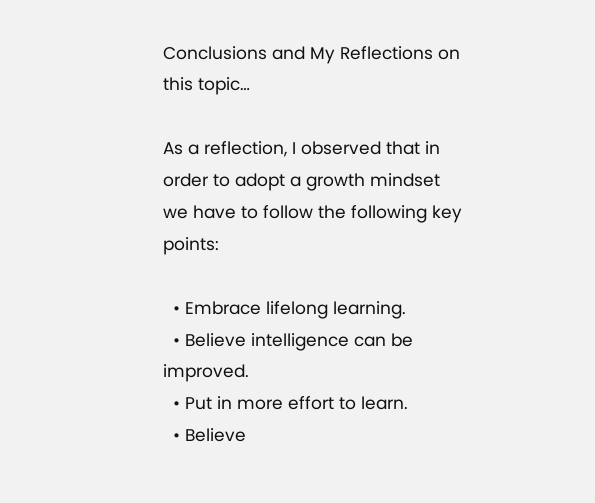Conclusions and My Reflections on this topic…

As a reflection, I observed that in order to adopt a growth mindset we have to follow the following key points:

  • Embrace lifelong learning.
  • Believe intelligence can be improved.
  • Put in more effort to learn.
  • Believe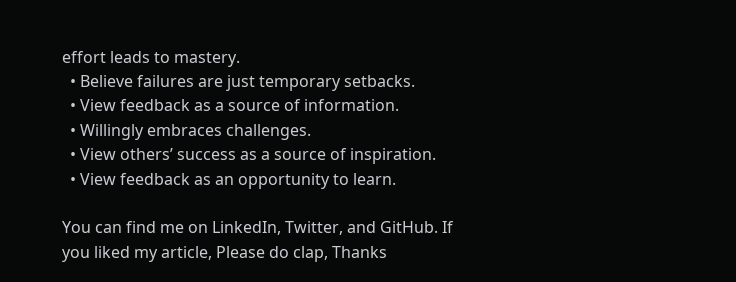effort leads to mastery.
  • Believe failures are just temporary setbacks.
  • View feedback as a source of information.
  • Willingly embraces challenges.
  • View others’ success as a source of inspiration.
  • View feedback as an opportunity to learn.

You can find me on LinkedIn, Twitter, and GitHub. If you liked my article, Please do clap, Thanks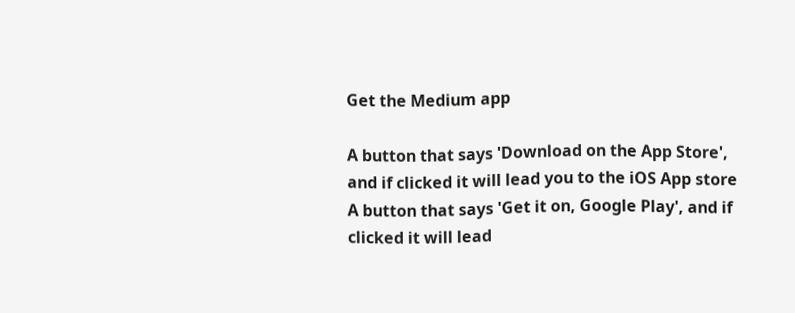Get the Medium app

A button that says 'Download on the App Store', and if clicked it will lead you to the iOS App store
A button that says 'Get it on, Google Play', and if clicked it will lead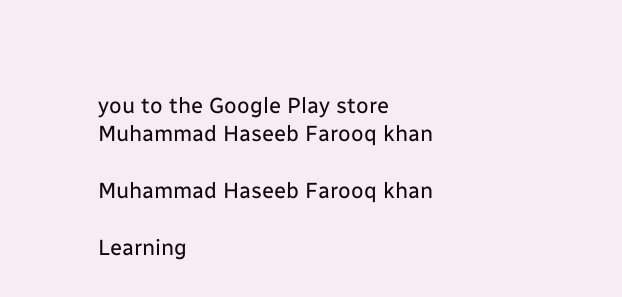you to the Google Play store
Muhammad Haseeb Farooq khan

Muhammad Haseeb Farooq khan

Learning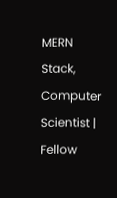MERN Stack, Computer Scientist | Fellow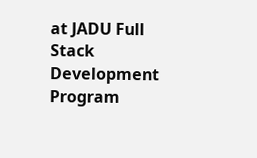at JADU Full Stack Development Program